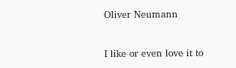Oliver Neumann


I like or even love it to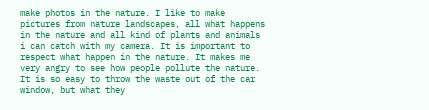make photos in the nature. I like to make pictures from nature landscapes, all what happens in the nature and all kind of plants and animals i can catch with my camera. It is important to respect what happen in the nature. It makes me very angry to see how people pollute the nature. It is so easy to throw the waste out of the car window, but what they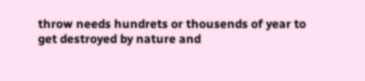throw needs hundrets or thousends of year to get destroyed by nature and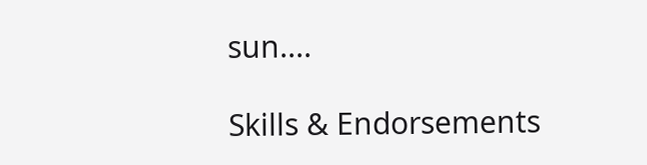sun....

Skills & Endorsements